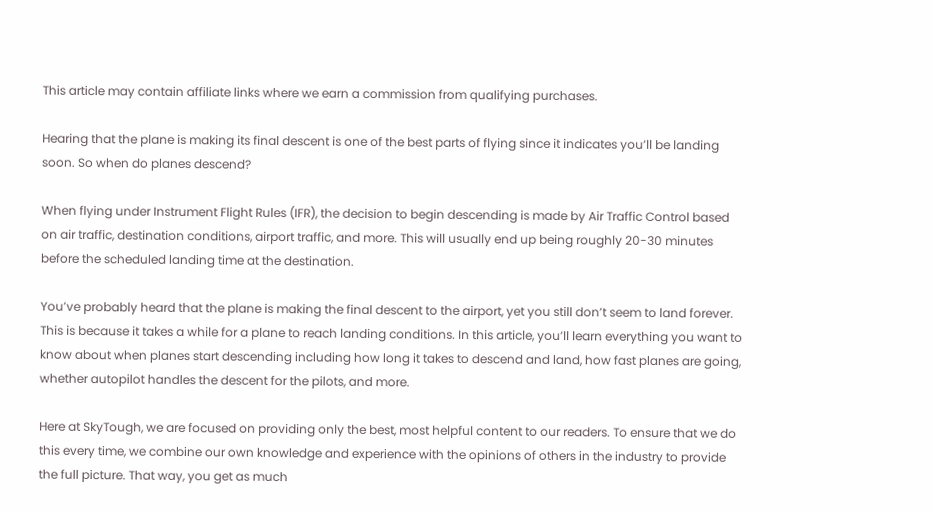This article may contain affiliate links where we earn a commission from qualifying purchases.

Hearing that the plane is making its final descent is one of the best parts of flying since it indicates you’ll be landing soon. So when do planes descend?

When flying under Instrument Flight Rules (IFR), the decision to begin descending is made by Air Traffic Control based on air traffic, destination conditions, airport traffic, and more. This will usually end up being roughly 20-30 minutes before the scheduled landing time at the destination.

You’ve probably heard that the plane is making the final descent to the airport, yet you still don’t seem to land forever. This is because it takes a while for a plane to reach landing conditions. In this article, you’ll learn everything you want to know about when planes start descending including how long it takes to descend and land, how fast planes are going, whether autopilot handles the descent for the pilots, and more.

Here at SkyTough, we are focused on providing only the best, most helpful content to our readers. To ensure that we do this every time, we combine our own knowledge and experience with the opinions of others in the industry to provide the full picture. That way, you get as much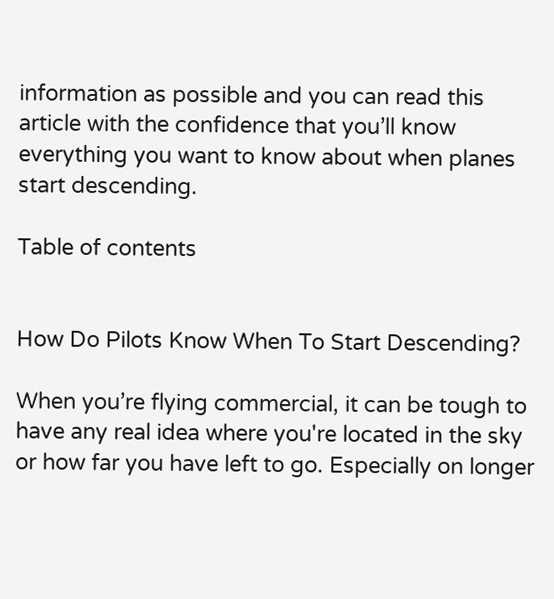information as possible and you can read this article with the confidence that you’ll know everything you want to know about when planes start descending.

Table of contents


How Do Pilots Know When To Start Descending?

When you’re flying commercial, it can be tough to have any real idea where you're located in the sky or how far you have left to go. Especially on longer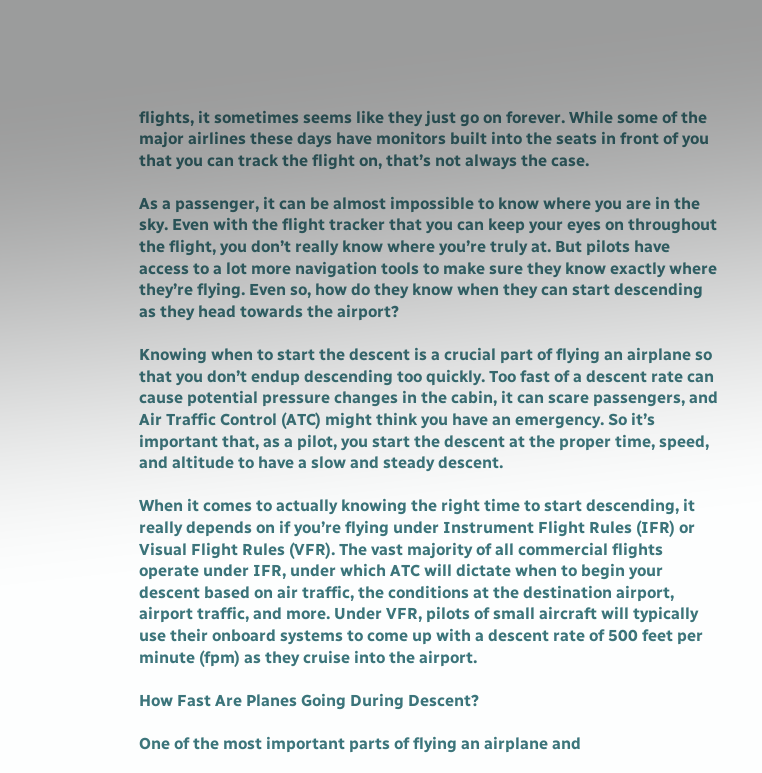flights, it sometimes seems like they just go on forever. While some of the major airlines these days have monitors built into the seats in front of you that you can track the flight on, that’s not always the case.

As a passenger, it can be almost impossible to know where you are in the sky. Even with the flight tracker that you can keep your eyes on throughout the flight, you don’t really know where you’re truly at. But pilots have access to a lot more navigation tools to make sure they know exactly where they’re flying. Even so, how do they know when they can start descending as they head towards the airport?

Knowing when to start the descent is a crucial part of flying an airplane so that you don’t endup descending too quickly. Too fast of a descent rate can cause potential pressure changes in the cabin, it can scare passengers, and Air Traffic Control (ATC) might think you have an emergency. So it’s important that, as a pilot, you start the descent at the proper time, speed, and altitude to have a slow and steady descent.

When it comes to actually knowing the right time to start descending, it really depends on if you’re flying under Instrument Flight Rules (IFR) or Visual Flight Rules (VFR). The vast majority of all commercial flights operate under IFR, under which ATC will dictate when to begin your descent based on air traffic, the conditions at the destination airport, airport traffic, and more. Under VFR, pilots of small aircraft will typically use their onboard systems to come up with a descent rate of 500 feet per minute (fpm) as they cruise into the airport.

How Fast Are Planes Going During Descent?

One of the most important parts of flying an airplane and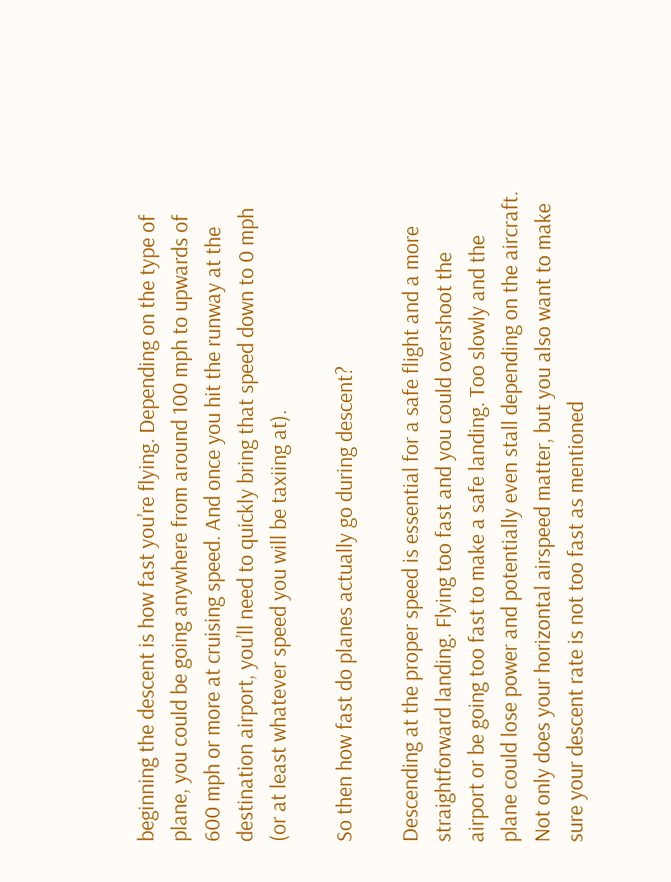beginning the descent is how fast you’re flying. Depending on the type of plane, you could be going anywhere from around 100 mph to upwards of 600 mph or more at cruising speed. And once you hit the runway at the destination airport, you’ll need to quickly bring that speed down to 0 mph (or at least whatever speed you will be taxiing at).

So then how fast do planes actually go during descent?

Descending at the proper speed is essential for a safe flight and a more straightforward landing. Flying too fast and you could overshoot the airport or be going too fast to make a safe landing. Too slowly and the plane could lose power and potentially even stall depending on the aircraft. Not only does your horizontal airspeed matter, but you also want to make sure your descent rate is not too fast as mentioned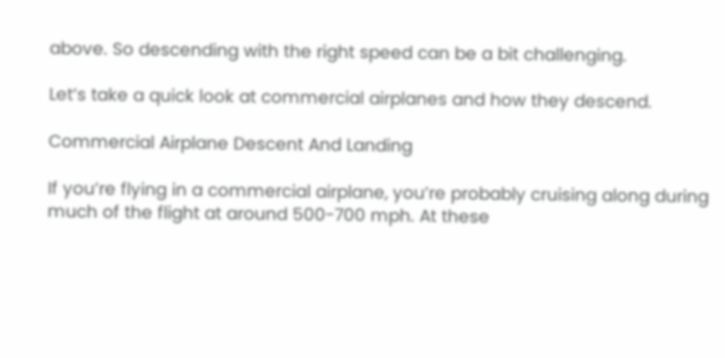above. So descending with the right speed can be a bit challenging.

Let’s take a quick look at commercial airplanes and how they descend.

Commercial Airplane Descent And Landing

If you’re flying in a commercial airplane, you’re probably cruising along during much of the flight at around 500-700 mph. At these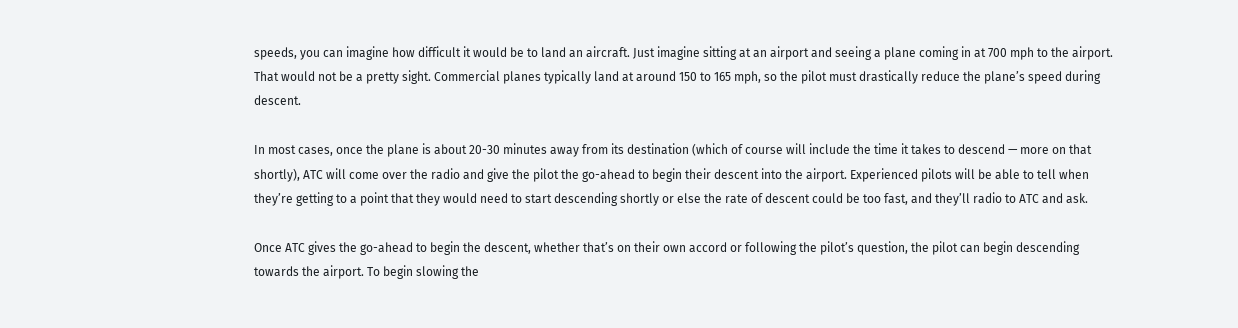speeds, you can imagine how difficult it would be to land an aircraft. Just imagine sitting at an airport and seeing a plane coming in at 700 mph to the airport. That would not be a pretty sight. Commercial planes typically land at around 150 to 165 mph, so the pilot must drastically reduce the plane’s speed during descent.

In most cases, once the plane is about 20-30 minutes away from its destination (which of course will include the time it takes to descend — more on that shortly), ATC will come over the radio and give the pilot the go-ahead to begin their descent into the airport. Experienced pilots will be able to tell when they’re getting to a point that they would need to start descending shortly or else the rate of descent could be too fast, and they’ll radio to ATC and ask.

Once ATC gives the go-ahead to begin the descent, whether that’s on their own accord or following the pilot’s question, the pilot can begin descending towards the airport. To begin slowing the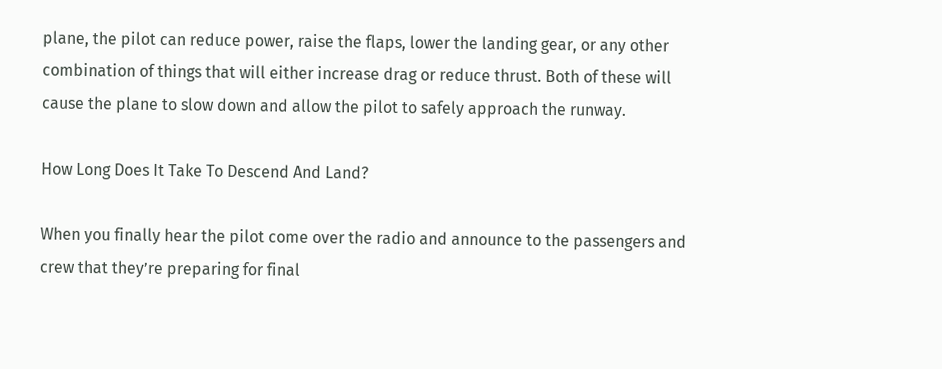plane, the pilot can reduce power, raise the flaps, lower the landing gear, or any other combination of things that will either increase drag or reduce thrust. Both of these will cause the plane to slow down and allow the pilot to safely approach the runway.

How Long Does It Take To Descend And Land?

When you finally hear the pilot come over the radio and announce to the passengers and crew that they’re preparing for final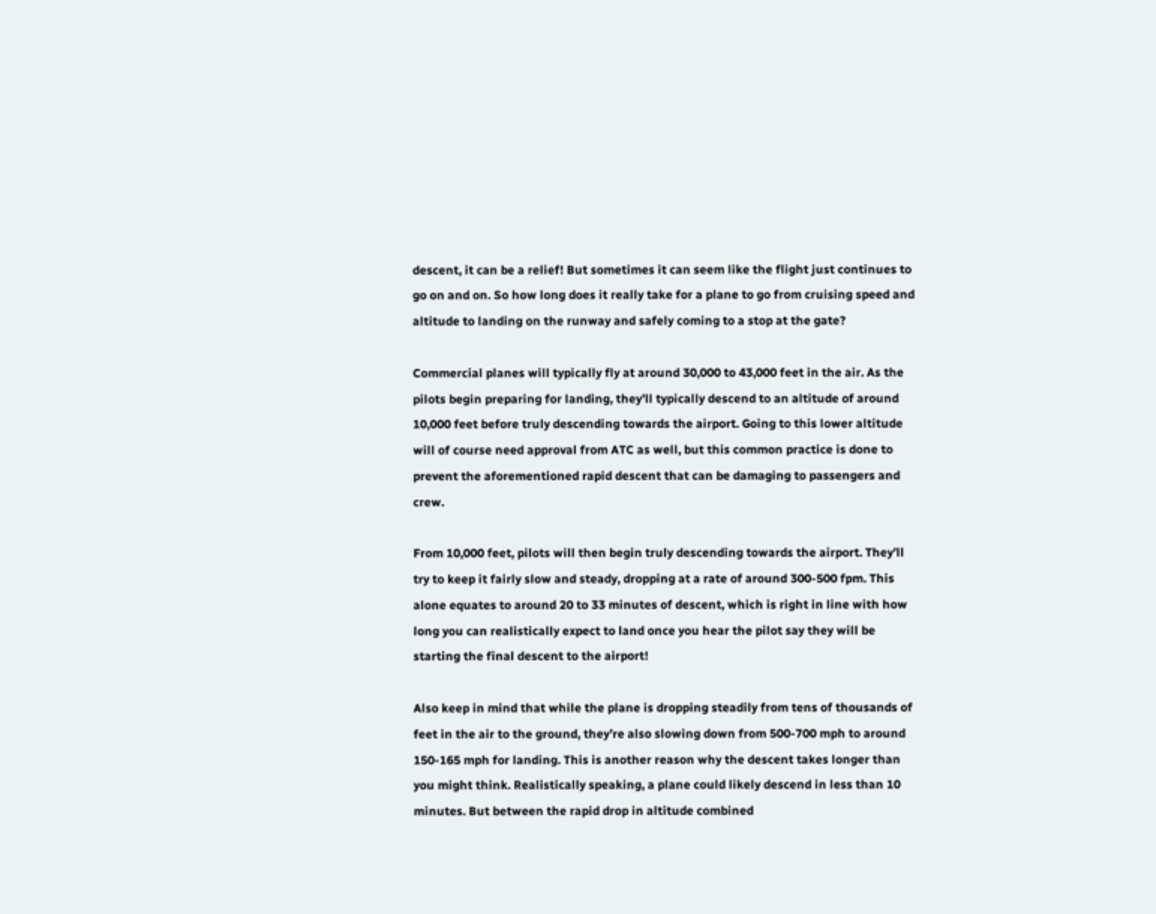descent, it can be a relief! But sometimes it can seem like the flight just continues to go on and on. So how long does it really take for a plane to go from cruising speed and altitude to landing on the runway and safely coming to a stop at the gate?

Commercial planes will typically fly at around 30,000 to 43,000 feet in the air. As the pilots begin preparing for landing, they’ll typically descend to an altitude of around 10,000 feet before truly descending towards the airport. Going to this lower altitude will of course need approval from ATC as well, but this common practice is done to prevent the aforementioned rapid descent that can be damaging to passengers and crew.

From 10,000 feet, pilots will then begin truly descending towards the airport. They’ll try to keep it fairly slow and steady, dropping at a rate of around 300-500 fpm. This alone equates to around 20 to 33 minutes of descent, which is right in line with how long you can realistically expect to land once you hear the pilot say they will be starting the final descent to the airport!

Also keep in mind that while the plane is dropping steadily from tens of thousands of feet in the air to the ground, they’re also slowing down from 500-700 mph to around 150-165 mph for landing. This is another reason why the descent takes longer than you might think. Realistically speaking, a plane could likely descend in less than 10 minutes. But between the rapid drop in altitude combined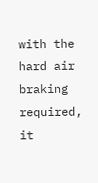with the hard air braking required, it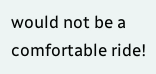would not be a comfortable ride!